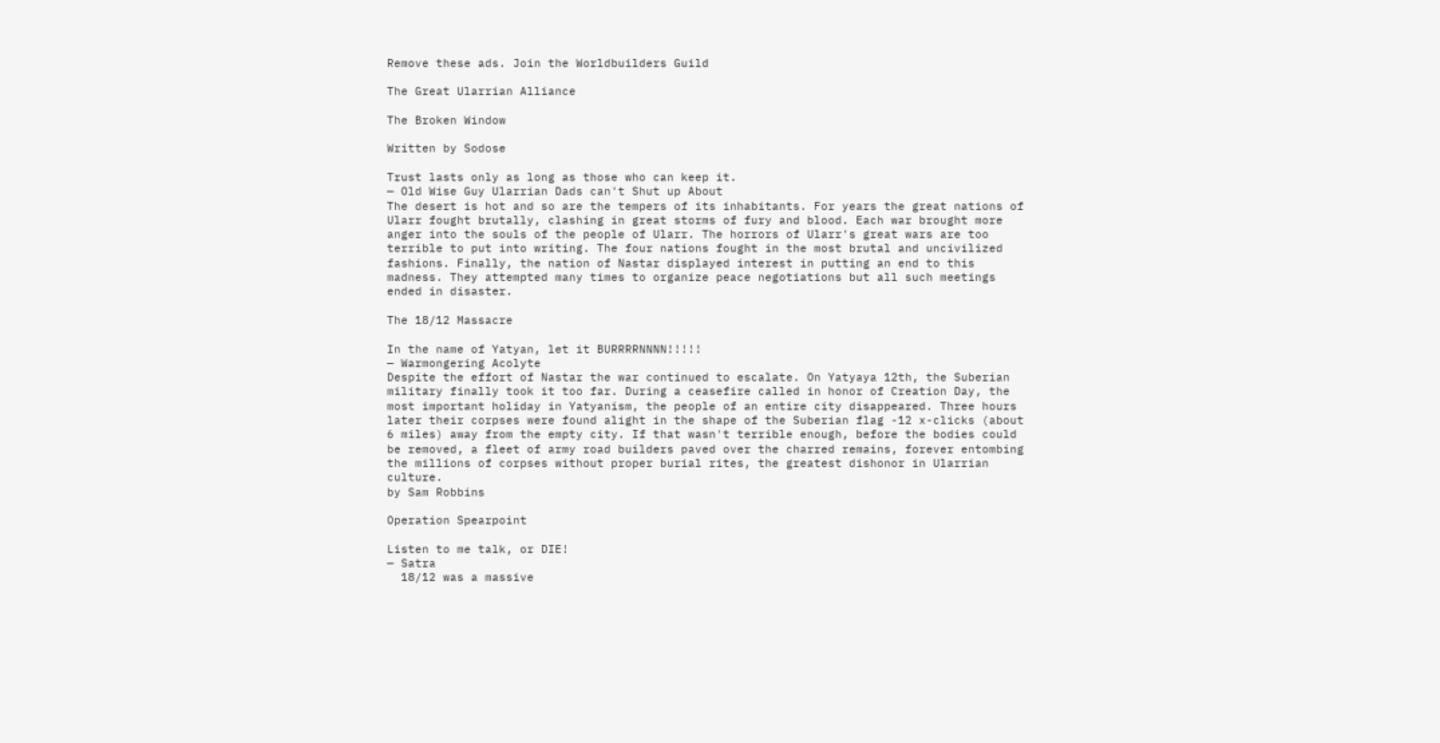Remove these ads. Join the Worldbuilders Guild

The Great Ularrian Alliance

The Broken Window

Written by Sodose

Trust lasts only as long as those who can keep it.
— Old Wise Guy Ularrian Dads can't Shut up About
The desert is hot and so are the tempers of its inhabitants. For years the great nations of Ularr fought brutally, clashing in great storms of fury and blood. Each war brought more anger into the souls of the people of Ularr. The horrors of Ularr's great wars are too terrible to put into writing. The four nations fought in the most brutal and uncivilized fashions. Finally, the nation of Nastar displayed interest in putting an end to this madness. They attempted many times to organize peace negotiations but all such meetings ended in disaster.

The 18/12 Massacre

In the name of Yatyan, let it BURRRRNNNN!!!!!
— Warmongering Acolyte
Despite the effort of Nastar the war continued to escalate. On Yatyaya 12th, the Suberian military finally took it too far. During a ceasefire called in honor of Creation Day, the most important holiday in Yatyanism, the people of an entire city disappeared. Three hours later their corpses were found alight in the shape of the Suberian flag -12 x-clicks (about 6 miles) away from the empty city. If that wasn't terrible enough, before the bodies could be removed, a fleet of army road builders paved over the charred remains, forever entombing the millions of corpses without proper burial rites, the greatest dishonor in Ularrian culture.
by Sam Robbins

Operation Spearpoint

Listen to me talk, or DIE!
— Satra
  18/12 was a massive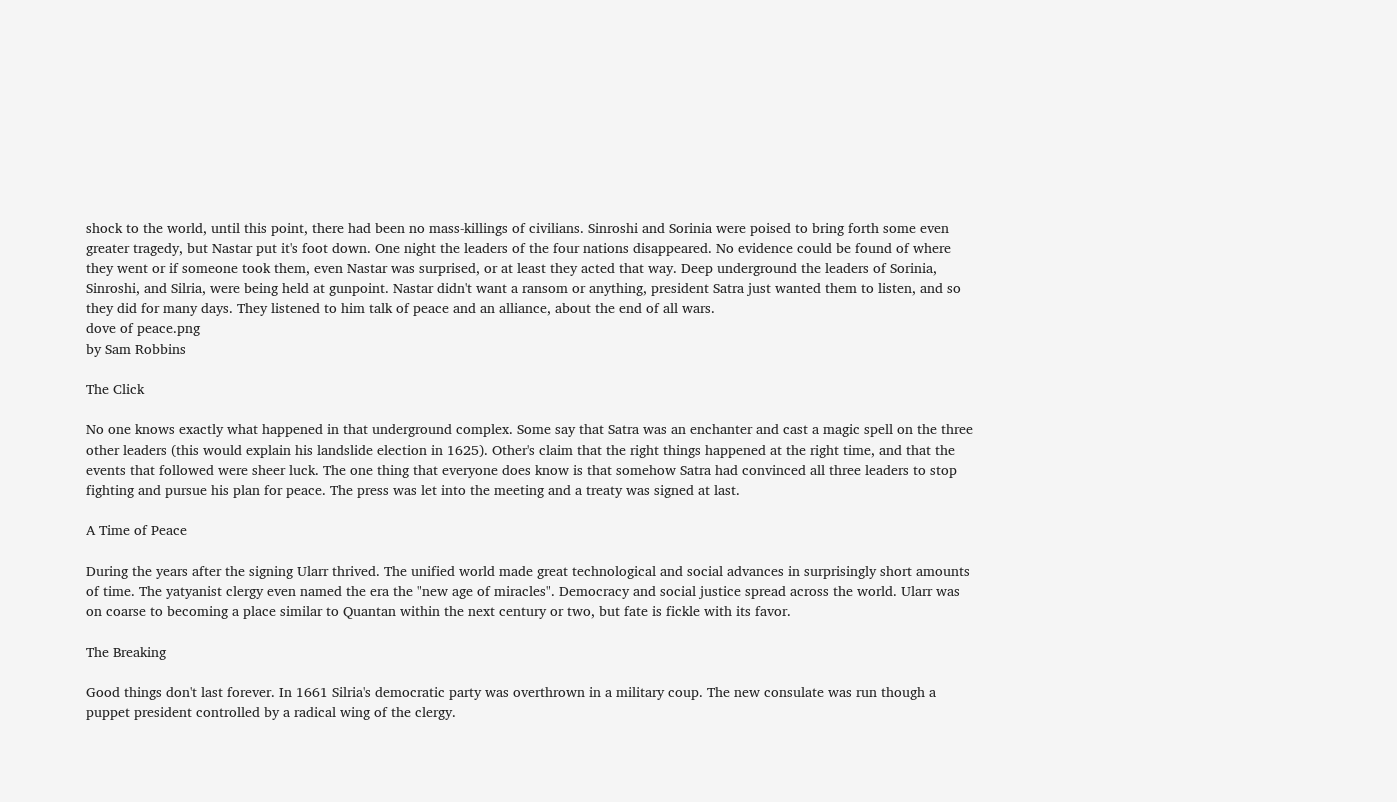shock to the world, until this point, there had been no mass-killings of civilians. Sinroshi and Sorinia were poised to bring forth some even greater tragedy, but Nastar put it's foot down. One night the leaders of the four nations disappeared. No evidence could be found of where they went or if someone took them, even Nastar was surprised, or at least they acted that way. Deep underground the leaders of Sorinia, Sinroshi, and Silria, were being held at gunpoint. Nastar didn't want a ransom or anything, president Satra just wanted them to listen, and so they did for many days. They listened to him talk of peace and an alliance, about the end of all wars.
dove of peace.png
by Sam Robbins

The Click

No one knows exactly what happened in that underground complex. Some say that Satra was an enchanter and cast a magic spell on the three other leaders (this would explain his landslide election in 1625). Other's claim that the right things happened at the right time, and that the events that followed were sheer luck. The one thing that everyone does know is that somehow Satra had convinced all three leaders to stop fighting and pursue his plan for peace. The press was let into the meeting and a treaty was signed at last.

A Time of Peace

During the years after the signing Ularr thrived. The unified world made great technological and social advances in surprisingly short amounts of time. The yatyanist clergy even named the era the "new age of miracles". Democracy and social justice spread across the world. Ularr was on coarse to becoming a place similar to Quantan within the next century or two, but fate is fickle with its favor.

The Breaking

Good things don't last forever. In 1661 Silria's democratic party was overthrown in a military coup. The new consulate was run though a puppet president controlled by a radical wing of the clergy.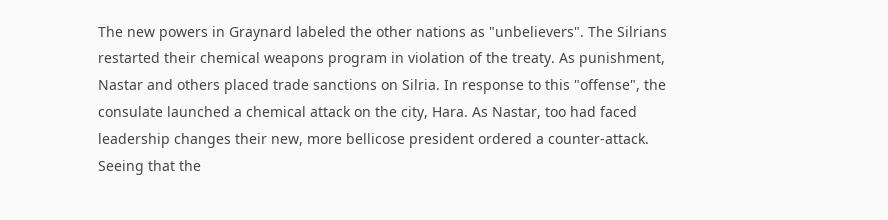The new powers in Graynard labeled the other nations as "unbelievers". The Silrians restarted their chemical weapons program in violation of the treaty. As punishment, Nastar and others placed trade sanctions on Silria. In response to this "offense", the consulate launched a chemical attack on the city, Hara. As Nastar, too had faced leadership changes their new, more bellicose president ordered a counter-attack. Seeing that the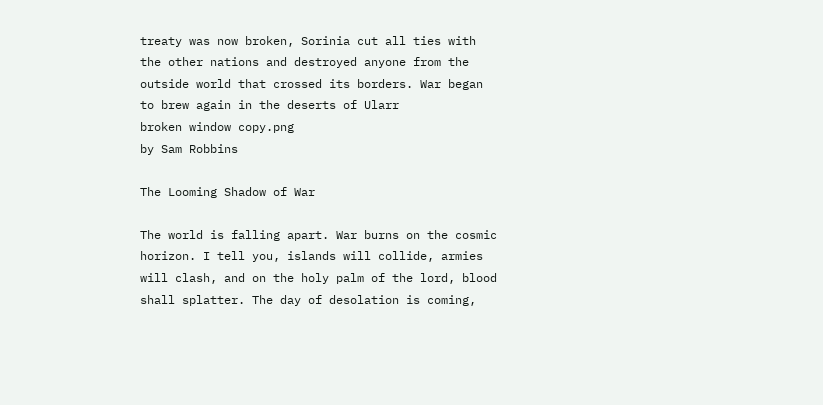treaty was now broken, Sorinia cut all ties with the other nations and destroyed anyone from the outside world that crossed its borders. War began to brew again in the deserts of Ularr
broken window copy.png
by Sam Robbins

The Looming Shadow of War

The world is falling apart. War burns on the cosmic horizon. I tell you, islands will collide, armies will clash, and on the holy palm of the lord, blood shall splatter. The day of desolation is coming,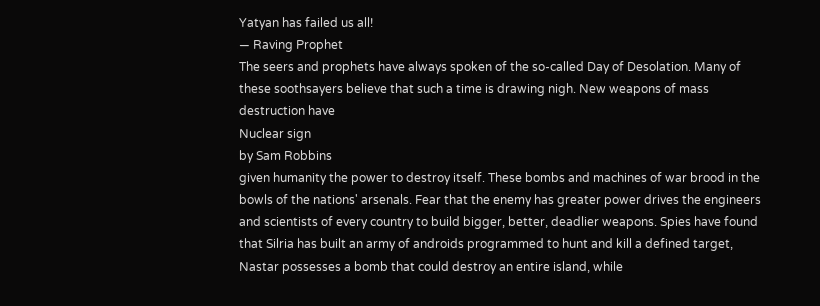Yatyan has failed us all!
— Raving Prophet
The seers and prophets have always spoken of the so-called Day of Desolation. Many of these soothsayers believe that such a time is drawing nigh. New weapons of mass destruction have
Nuclear sign
by Sam Robbins
given humanity the power to destroy itself. These bombs and machines of war brood in the bowls of the nations' arsenals. Fear that the enemy has greater power drives the engineers and scientists of every country to build bigger, better, deadlier weapons. Spies have found that Silria has built an army of androids programmed to hunt and kill a defined target, Nastar possesses a bomb that could destroy an entire island, while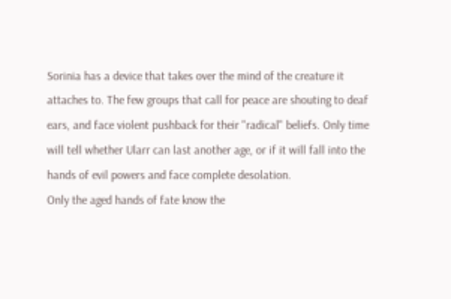Sorinia has a device that takes over the mind of the creature it attaches to. The few groups that call for peace are shouting to deaf ears, and face violent pushback for their "radical" beliefs. Only time will tell whether Ularr can last another age, or if it will fall into the hands of evil powers and face complete desolation.
Only the aged hands of fate know the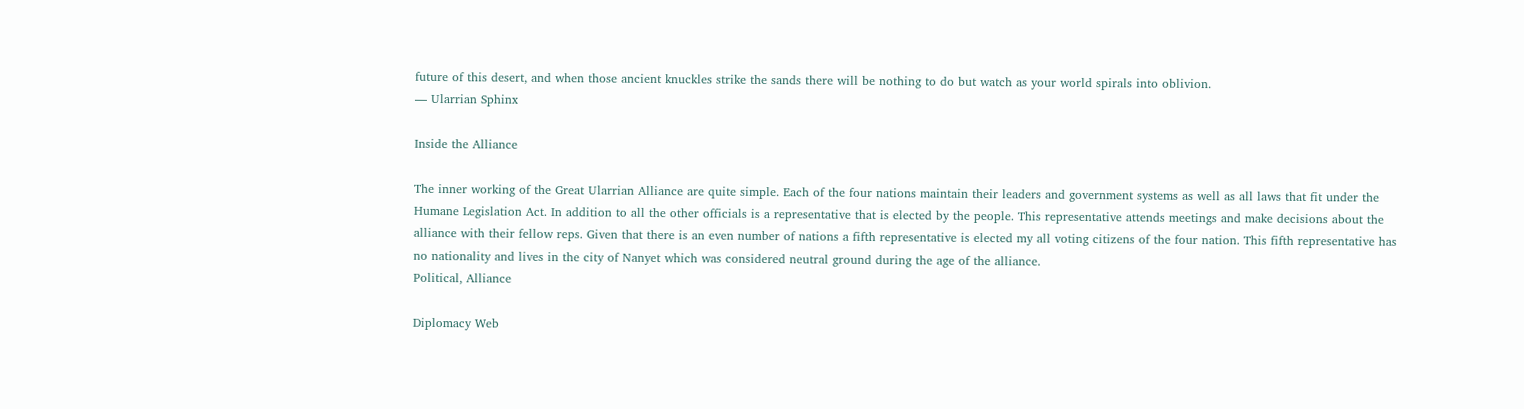future of this desert, and when those ancient knuckles strike the sands there will be nothing to do but watch as your world spirals into oblivion.
— Ularrian Sphinx

Inside the Alliance

The inner working of the Great Ularrian Alliance are quite simple. Each of the four nations maintain their leaders and government systems as well as all laws that fit under the Humane Legislation Act. In addition to all the other officials is a representative that is elected by the people. This representative attends meetings and make decisions about the alliance with their fellow reps. Given that there is an even number of nations a fifth representative is elected my all voting citizens of the four nation. This fifth representative has no nationality and lives in the city of Nanyet which was considered neutral ground during the age of the alliance.
Political, Alliance

Diplomacy Web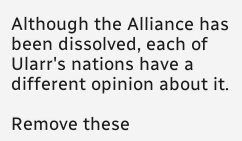Although the Alliance has been dissolved, each of Ularr's nations have a different opinion about it.

Remove these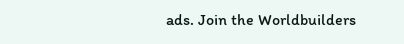ads. Join the Worldbuilders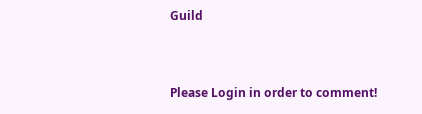Guild


Please Login in order to comment!